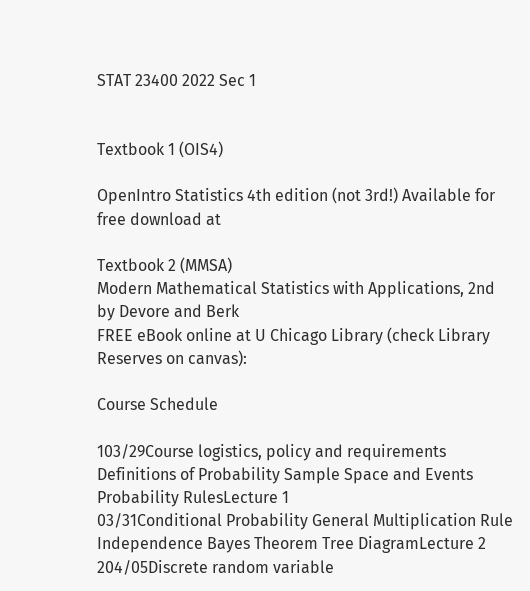STAT 23400 2022 Sec 1


Textbook 1 (OIS4)

OpenIntro Statistics 4th edition (not 3rd!) Available for free download at

Textbook 2 (MMSA)
Modern Mathematical Statistics with Applications, 2nd by Devore and Berk
FREE eBook online at U Chicago Library (check Library Reserves on canvas):

Course Schedule

103/29Course logistics, policy and requirements Definitions of Probability Sample Space and Events Probability RulesLecture 1
03/31Conditional Probability General Multiplication Rule Independence Bayes Theorem Tree DiagramLecture 2
204/05Discrete random variable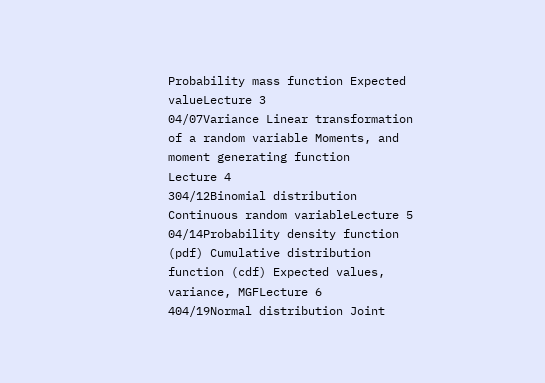Probability mass function Expected valueLecture 3
04/07Variance Linear transformation of a random variable Moments, and
moment generating function
Lecture 4
304/12Binomial distribution Continuous random variableLecture 5
04/14Probability density function (pdf) Cumulative distribution function (cdf) Expected values, variance, MGFLecture 6
404/19Normal distribution Joint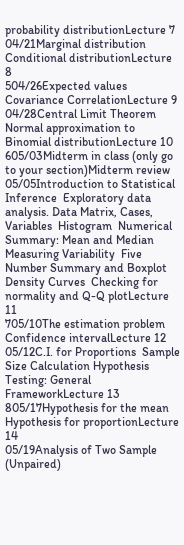probability distributionLecture 7
04/21Marginal distribution Conditional distributionLecture 8
504/26Expected values Covariance CorrelationLecture 9
04/28Central Limit Theorem Normal approximation to Binomial distributionLecture 10
605/03Midterm in class (only go to your section)Midterm review
05/05Introduction to Statistical Inference  Exploratory data analysis. Data Matrix, Cases, Variables  Histogram  Numerical Summary: Mean and Median  Measuring Variability  Five Number Summary and Boxplot  Density Curves  Checking for normality and Q-Q plotLecture 11
705/10The estimation problem Confidence intervalLecture 12
05/12C.I. for Proportions  Sample Size Calculation Hypothesis Testing: General FrameworkLecture 13
805/17Hypothesis for the mean Hypothesis for proportionLecture 14
05/19Analysis of Two Sample (Unpaired)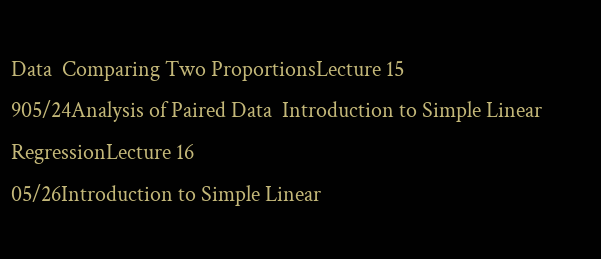Data  Comparing Two ProportionsLecture 15
905/24Analysis of Paired Data  Introduction to Simple Linear RegressionLecture 16
05/26Introduction to Simple Linear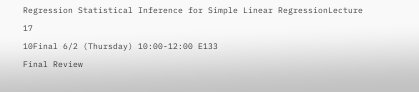Regression Statistical Inference for Simple Linear RegressionLecture 17
10Final 6/2 (Thursday) 10:00-12:00 E133
Final Review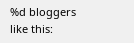%d bloggers like this: